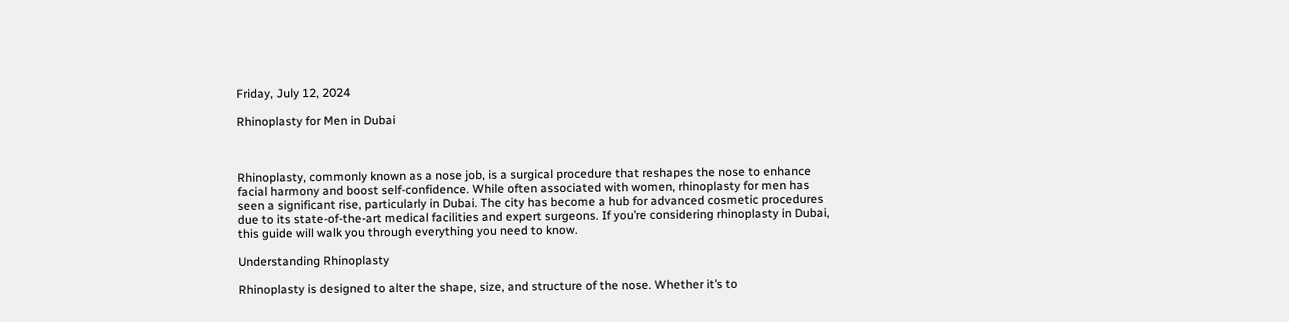Friday, July 12, 2024

Rhinoplasty for Men in Dubai



Rhinoplasty, commonly known as a nose job, is a surgical procedure that reshapes the nose to enhance facial harmony and boost self-confidence. While often associated with women, rhinoplasty for men has seen a significant rise, particularly in Dubai. The city has become a hub for advanced cosmetic procedures due to its state-of-the-art medical facilities and expert surgeons. If you’re considering rhinoplasty in Dubai, this guide will walk you through everything you need to know.

Understanding Rhinoplasty

Rhinoplasty is designed to alter the shape, size, and structure of the nose. Whether it’s to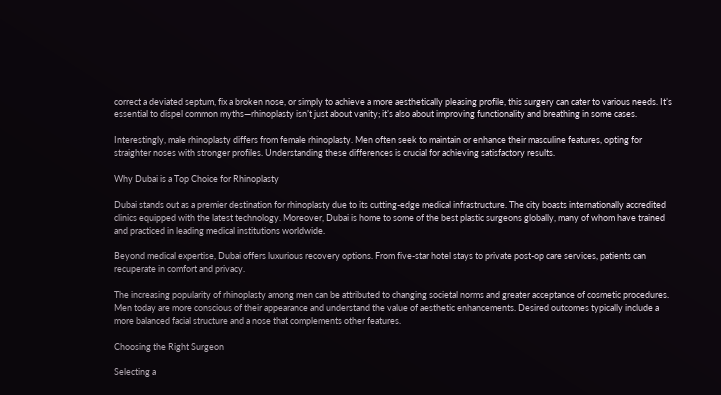correct a deviated septum, fix a broken nose, or simply to achieve a more aesthetically pleasing profile, this surgery can cater to various needs. It’s essential to dispel common myths—rhinoplasty isn’t just about vanity; it’s also about improving functionality and breathing in some cases.

Interestingly, male rhinoplasty differs from female rhinoplasty. Men often seek to maintain or enhance their masculine features, opting for straighter noses with stronger profiles. Understanding these differences is crucial for achieving satisfactory results.

Why Dubai is a Top Choice for Rhinoplasty

Dubai stands out as a premier destination for rhinoplasty due to its cutting-edge medical infrastructure. The city boasts internationally accredited clinics equipped with the latest technology. Moreover, Dubai is home to some of the best plastic surgeons globally, many of whom have trained and practiced in leading medical institutions worldwide.

Beyond medical expertise, Dubai offers luxurious recovery options. From five-star hotel stays to private post-op care services, patients can recuperate in comfort and privacy.

The increasing popularity of rhinoplasty among men can be attributed to changing societal norms and greater acceptance of cosmetic procedures. Men today are more conscious of their appearance and understand the value of aesthetic enhancements. Desired outcomes typically include a more balanced facial structure and a nose that complements other features.

Choosing the Right Surgeon

Selecting a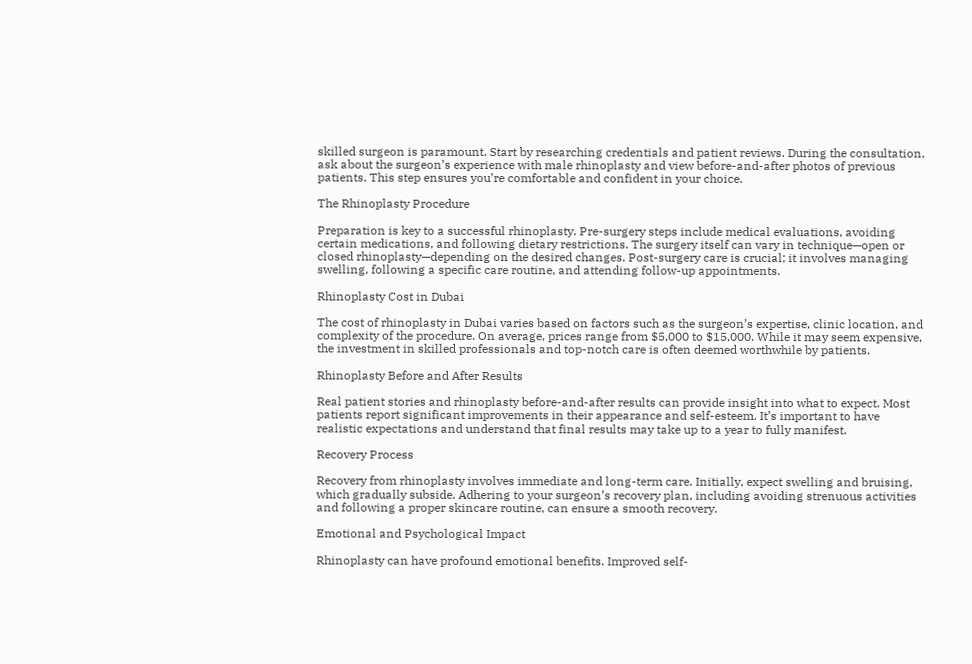skilled surgeon is paramount. Start by researching credentials and patient reviews. During the consultation, ask about the surgeon’s experience with male rhinoplasty and view before-and-after photos of previous patients. This step ensures you’re comfortable and confident in your choice.

The Rhinoplasty Procedure

Preparation is key to a successful rhinoplasty. Pre-surgery steps include medical evaluations, avoiding certain medications, and following dietary restrictions. The surgery itself can vary in technique—open or closed rhinoplasty—depending on the desired changes. Post-surgery care is crucial; it involves managing swelling, following a specific care routine, and attending follow-up appointments.

Rhinoplasty Cost in Dubai

The cost of rhinoplasty in Dubai varies based on factors such as the surgeon’s expertise, clinic location, and complexity of the procedure. On average, prices range from $5,000 to $15,000. While it may seem expensive, the investment in skilled professionals and top-notch care is often deemed worthwhile by patients.

Rhinoplasty Before and After Results

Real patient stories and rhinoplasty before-and-after results can provide insight into what to expect. Most patients report significant improvements in their appearance and self-esteem. It’s important to have realistic expectations and understand that final results may take up to a year to fully manifest.

Recovery Process

Recovery from rhinoplasty involves immediate and long-term care. Initially, expect swelling and bruising, which gradually subside. Adhering to your surgeon’s recovery plan, including avoiding strenuous activities and following a proper skincare routine, can ensure a smooth recovery.

Emotional and Psychological Impact

Rhinoplasty can have profound emotional benefits. Improved self-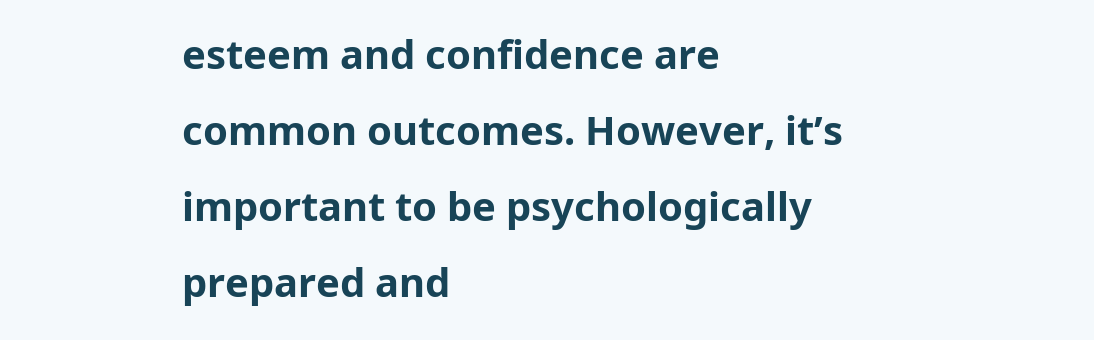esteem and confidence are common outcomes. However, it’s important to be psychologically prepared and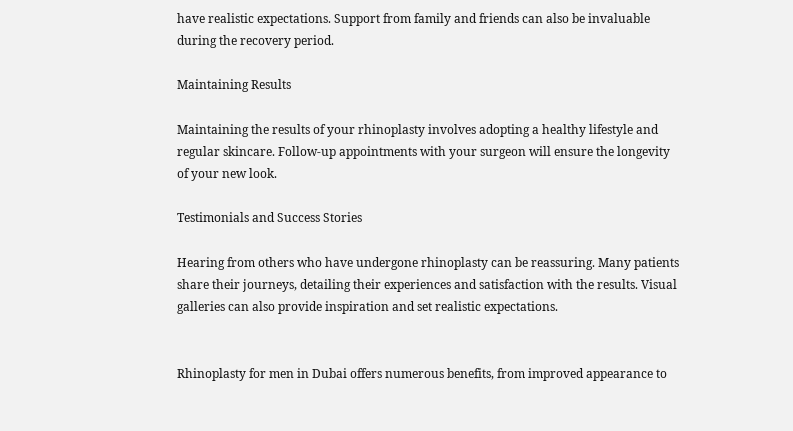have realistic expectations. Support from family and friends can also be invaluable during the recovery period.

Maintaining Results

Maintaining the results of your rhinoplasty involves adopting a healthy lifestyle and regular skincare. Follow-up appointments with your surgeon will ensure the longevity of your new look.

Testimonials and Success Stories

Hearing from others who have undergone rhinoplasty can be reassuring. Many patients share their journeys, detailing their experiences and satisfaction with the results. Visual galleries can also provide inspiration and set realistic expectations.


Rhinoplasty for men in Dubai offers numerous benefits, from improved appearance to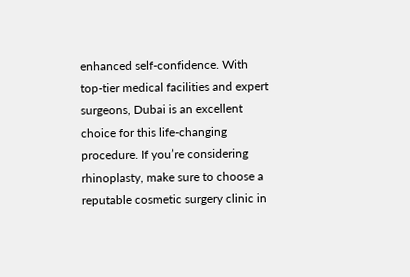enhanced self-confidence. With top-tier medical facilities and expert surgeons, Dubai is an excellent choice for this life-changing procedure. If you’re considering rhinoplasty, make sure to choose a reputable cosmetic surgery clinic in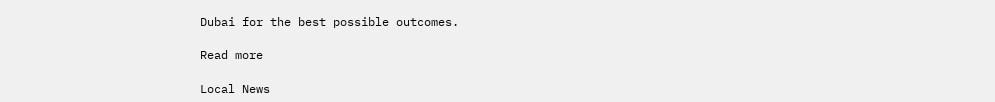Dubai for the best possible outcomes.

Read more

Local News